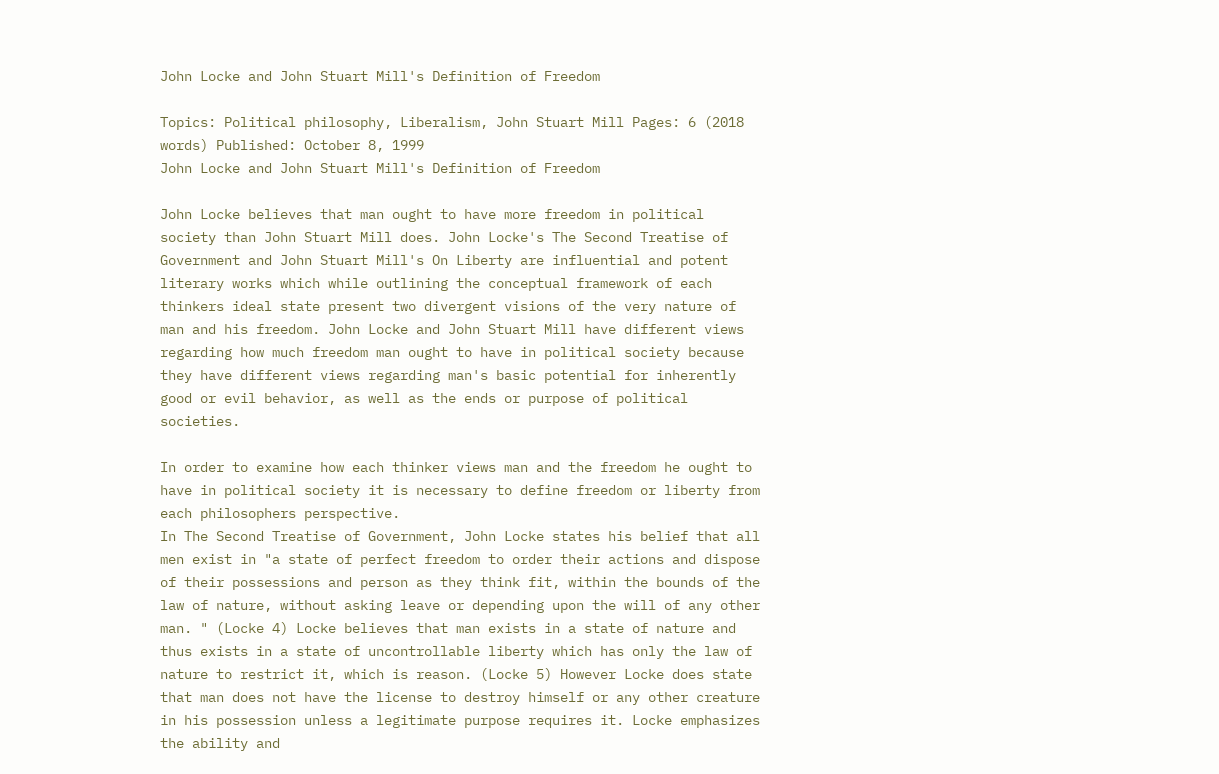John Locke and John Stuart Mill's Definition of Freedom

Topics: Political philosophy, Liberalism, John Stuart Mill Pages: 6 (2018 words) Published: October 8, 1999
John Locke and John Stuart Mill's Definition of Freedom

John Locke believes that man ought to have more freedom in political society than John Stuart Mill does. John Locke's The Second Treatise of Government and John Stuart Mill's On Liberty are influential and potent literary works which while outlining the conceptual framework of each thinkers ideal state present two divergent visions of the very nature of man and his freedom. John Locke and John Stuart Mill have different views regarding how much freedom man ought to have in political society because they have different views regarding man's basic potential for inherently good or evil behavior, as well as the ends or purpose of political societies.

In order to examine how each thinker views man and the freedom he ought to have in political society it is necessary to define freedom or liberty from each philosophers perspective.
In The Second Treatise of Government, John Locke states his belief that all men exist in "a state of perfect freedom to order their actions and dispose of their possessions and person as they think fit, within the bounds of the law of nature, without asking leave or depending upon the will of any other man. " (Locke 4) Locke believes that man exists in a state of nature and thus exists in a state of uncontrollable liberty which has only the law of nature to restrict it, which is reason. (Locke 5) However Locke does state that man does not have the license to destroy himself or any other creature in his possession unless a legitimate purpose requires it. Locke emphasizes the ability and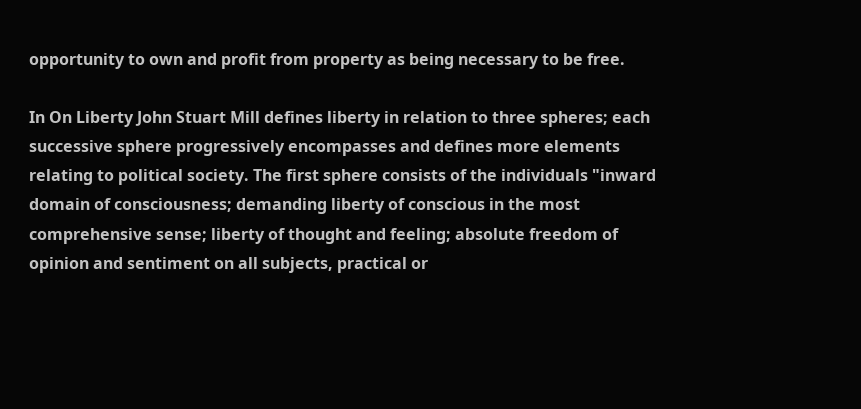opportunity to own and profit from property as being necessary to be free.

In On Liberty John Stuart Mill defines liberty in relation to three spheres; each successive sphere progressively encompasses and defines more elements relating to political society. The first sphere consists of the individuals "inward domain of consciousness; demanding liberty of conscious in the most comprehensive sense; liberty of thought and feeling; absolute freedom of opinion and sentiment on all subjects, practical or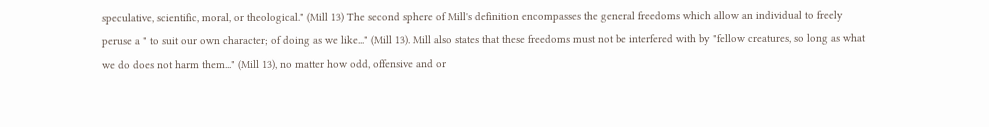speculative, scientific, moral, or theological." (Mill 13) The second sphere of Mill's definition encompasses the general freedoms which allow an individual to freely peruse a " to suit our own character; of doing as we like..." (Mill 13). Mill also states that these freedoms must not be interfered with by "fellow creatures, so long as what we do does not harm them..." (Mill 13), no matter how odd, offensive and or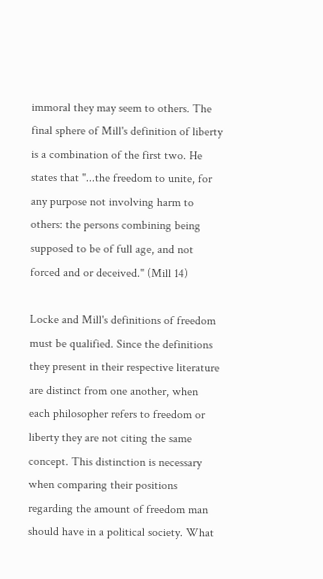immoral they may seem to others. The final sphere of Mill's definition of liberty is a combination of the first two. He states that "...the freedom to unite, for any purpose not involving harm to others: the persons combining being supposed to be of full age, and not forced and or deceived." (Mill 14)

Locke and Mill's definitions of freedom must be qualified. Since the definitions they present in their respective literature are distinct from one another, when each philosopher refers to freedom or liberty they are not citing the same concept. This distinction is necessary when comparing their positions regarding the amount of freedom man should have in a political society. What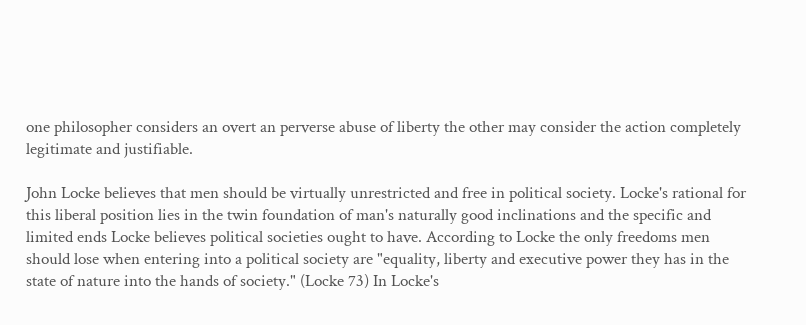one philosopher considers an overt an perverse abuse of liberty the other may consider the action completely legitimate and justifiable.

John Locke believes that men should be virtually unrestricted and free in political society. Locke's rational for this liberal position lies in the twin foundation of man's naturally good inclinations and the specific and limited ends Locke believes political societies ought to have. According to Locke the only freedoms men should lose when entering into a political society are "equality, liberty and executive power they has in the state of nature into the hands of society." (Locke 73) In Locke's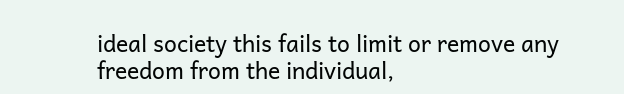ideal society this fails to limit or remove any freedom from the individual,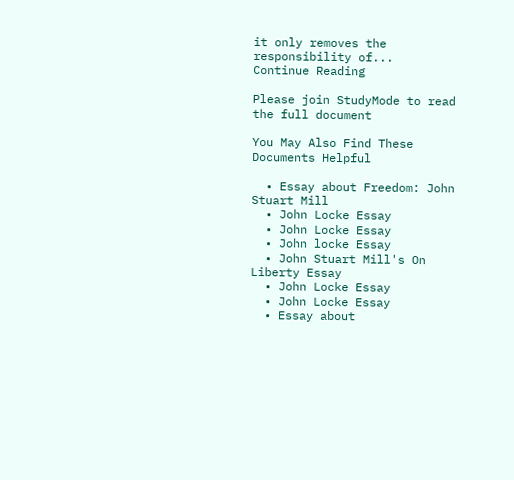it only removes the responsibility of...
Continue Reading

Please join StudyMode to read the full document

You May Also Find These Documents Helpful

  • Essay about Freedom: John Stuart Mill
  • John Locke Essay
  • John Locke Essay
  • John locke Essay
  • John Stuart Mill's On Liberty Essay
  • John Locke Essay
  • John Locke Essay
  • Essay about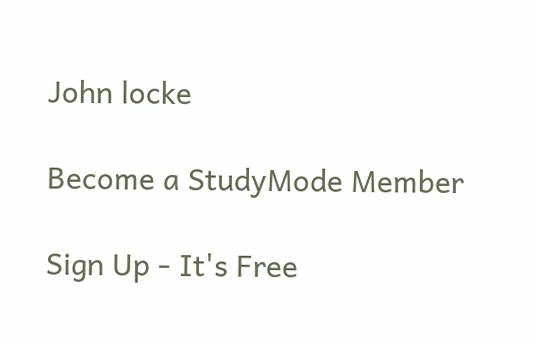John locke

Become a StudyMode Member

Sign Up - It's Free